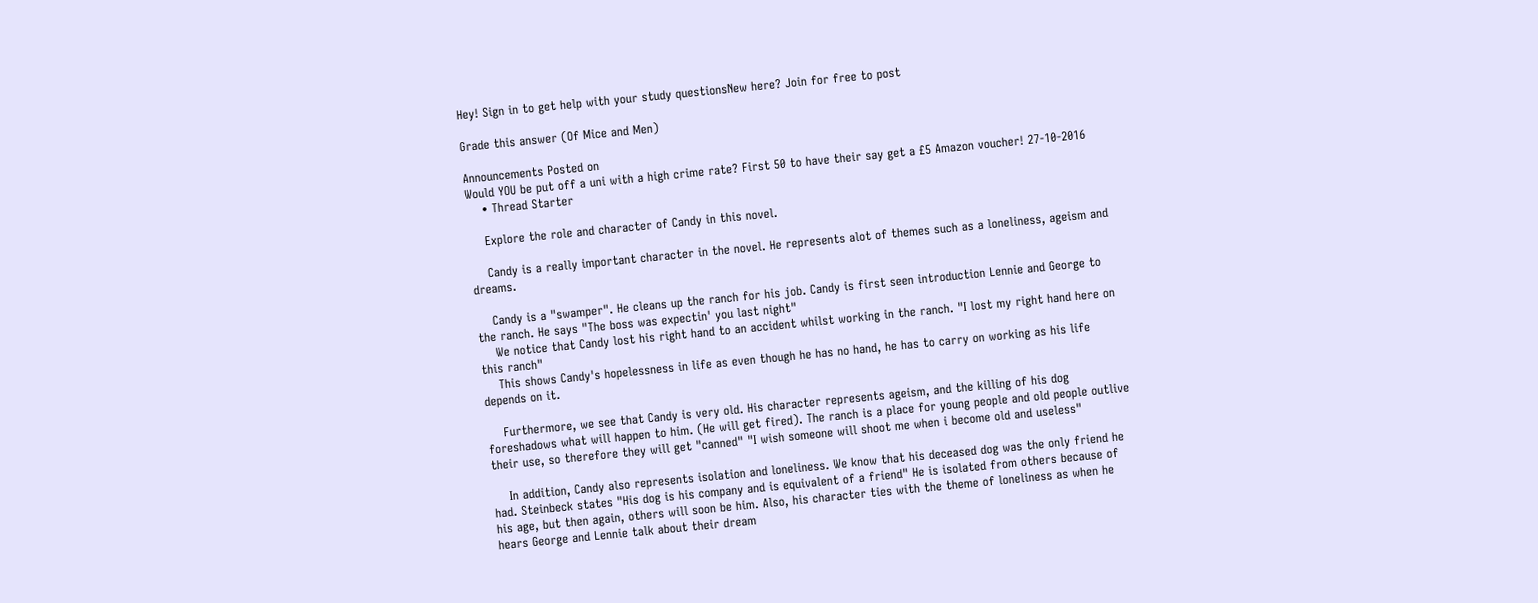Hey! Sign in to get help with your study questionsNew here? Join for free to post

Grade this answer (Of Mice and Men)

Announcements Posted on
Would YOU be put off a uni with a high crime rate? First 50 to have their say get a £5 Amazon voucher! 27-10-2016
    • Thread Starter

    Explore the role and character of Candy in this novel.

    Candy is a really important character in the novel. He represents alot of themes such as a loneliness, ageism and dreams.

    Candy is a "swamper". He cleans up the ranch for his job. Candy is first seen introduction Lennie and George to the ranch. He says "The boss was expectin' you last night"
    We notice that Candy lost his right hand to an accident whilst working in the ranch. "I lost my right hand here on this ranch"
    This shows Candy's hopelessness in life as even though he has no hand, he has to carry on working as his life depends on it.

    Furthermore, we see that Candy is very old. His character represents ageism, and the killing of his dog foreshadows what will happen to him. (He will get fired). The ranch is a place for young people and old people outlive their use, so therefore they will get "canned" "I wish someone will shoot me when i become old and useless"

    In addition, Candy also represents isolation and loneliness. We know that his deceased dog was the only friend he had. Steinbeck states "His dog is his company and is equivalent of a friend" He is isolated from others because of his age, but then again, others will soon be him. Also, his character ties with the theme of loneliness as when he hears George and Lennie talk about their dream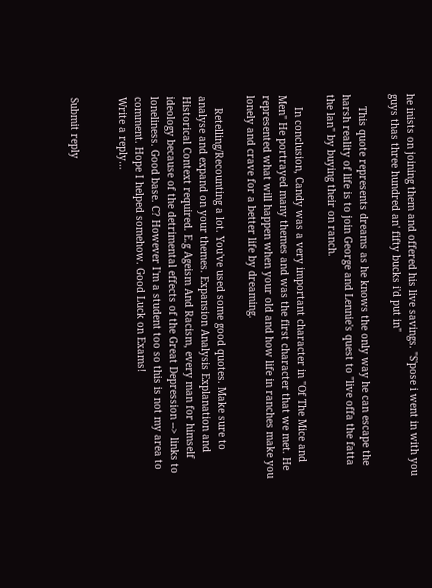he inists on joining them and offered his live savings. "S'pose i went in with you guys thas three hundred an' fifty bucks i'd put in"

    This quote represents dreams as he knows the only way he can escape the harsh reality of life is to join George and Lennie's quest to "live offa the fatta the lan" by buying their on ranch.

    In conclusion, Candy was a very important character in "Of The Mice and Men" He portrayed many themes and was the first character that we met. He represented what will happen when your old and how life in ranches make you lonely and crave for a better life by dreaming.

    Retelling/Recounting a lot. You've used some good quotes. Make sure to analyse and expand on your themes. Expansion Analysis Explanation and Historical Context required. E.g Ageism And Racism, every man for himself ideology because of the detrimental effects of the Great Depression --> links to loneliness. Good base. C? However I'm a student too so this is not my area to comment. Hope I helped somehow. Good Luck on Exams!
Write a reply…


Submit reply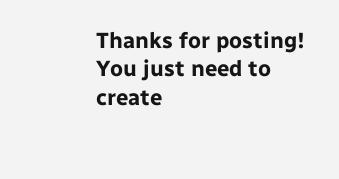Thanks for posting! You just need to create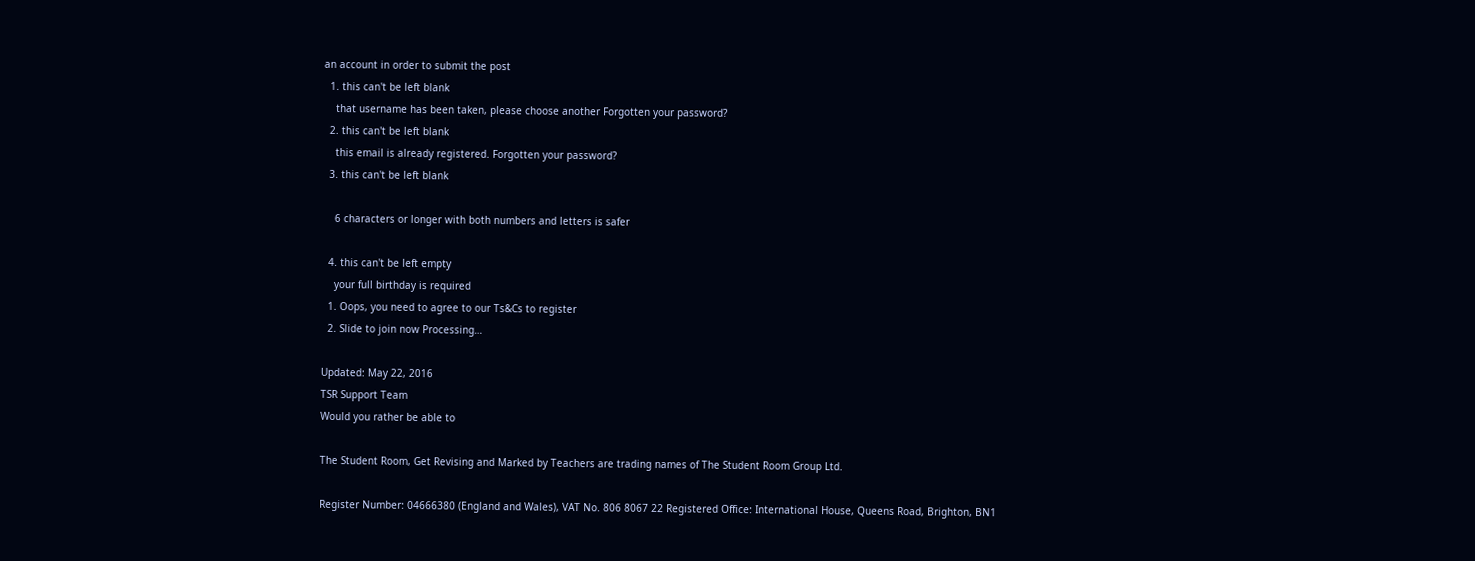an account in order to submit the post
  1. this can't be left blank
    that username has been taken, please choose another Forgotten your password?
  2. this can't be left blank
    this email is already registered. Forgotten your password?
  3. this can't be left blank

    6 characters or longer with both numbers and letters is safer

  4. this can't be left empty
    your full birthday is required
  1. Oops, you need to agree to our Ts&Cs to register
  2. Slide to join now Processing…

Updated: May 22, 2016
TSR Support Team
Would you rather be able to

The Student Room, Get Revising and Marked by Teachers are trading names of The Student Room Group Ltd.

Register Number: 04666380 (England and Wales), VAT No. 806 8067 22 Registered Office: International House, Queens Road, Brighton, BN1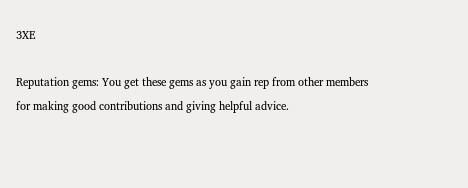3XE

Reputation gems: You get these gems as you gain rep from other members for making good contributions and giving helpful advice.